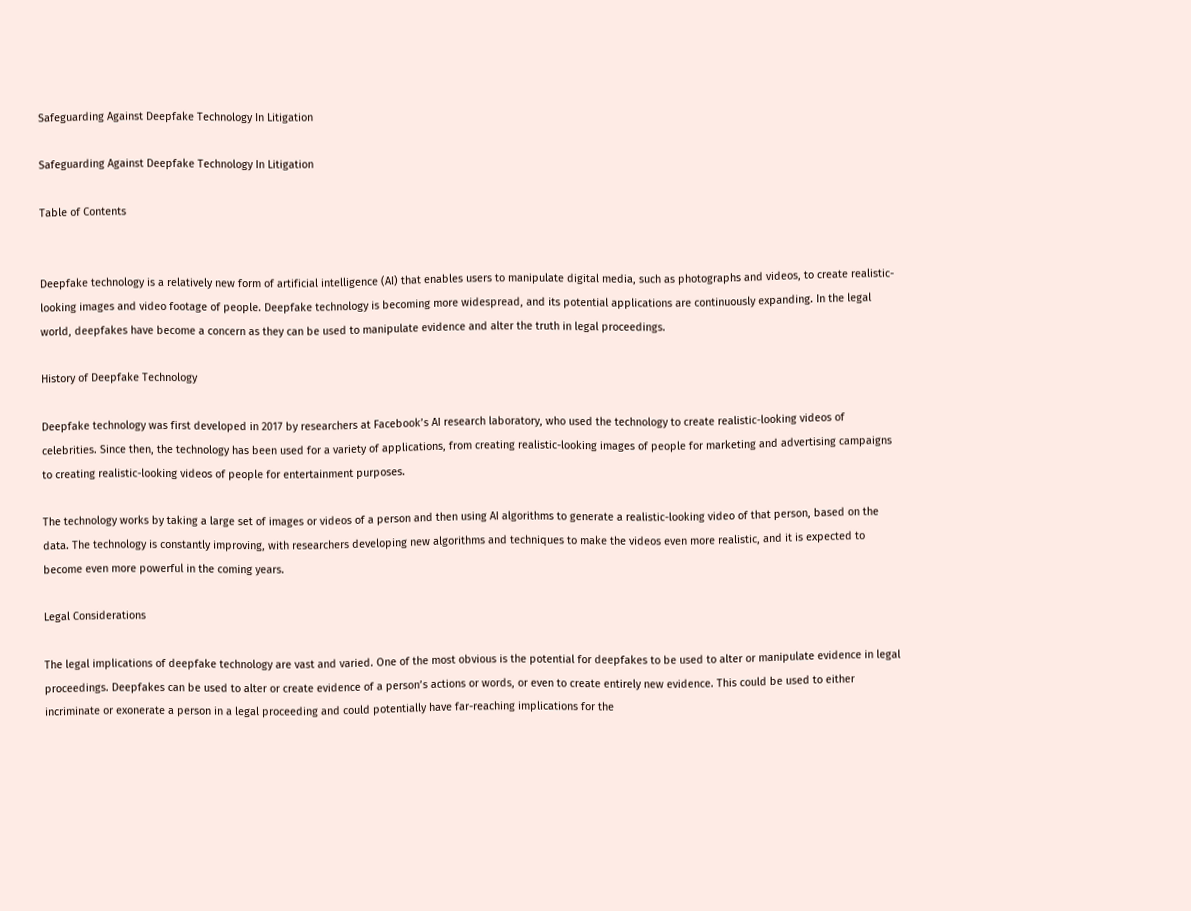Safeguarding Against Deepfake Technology In Litigation

Safeguarding Against Deepfake Technology In Litigation

Table of Contents


Deepfake technology is a relatively new form of artificial intelligence (AI) that enables users to manipulate digital media, such as photographs and videos, to create realistic-looking images and video footage of people. Deepfake technology is becoming more widespread, and its potential applications are continuously expanding. In the legal world, deepfakes have become a concern as they can be used to manipulate evidence and alter the truth in legal proceedings.

History of Deepfake Technology

Deepfake technology was first developed in 2017 by researchers at Facebook’s AI research laboratory, who used the technology to create realistic-looking videos of celebrities. Since then, the technology has been used for a variety of applications, from creating realistic-looking images of people for marketing and advertising campaigns to creating realistic-looking videos of people for entertainment purposes.

The technology works by taking a large set of images or videos of a person and then using AI algorithms to generate a realistic-looking video of that person, based on the data. The technology is constantly improving, with researchers developing new algorithms and techniques to make the videos even more realistic, and it is expected to become even more powerful in the coming years.

Legal Considerations

The legal implications of deepfake technology are vast and varied. One of the most obvious is the potential for deepfakes to be used to alter or manipulate evidence in legal proceedings. Deepfakes can be used to alter or create evidence of a person’s actions or words, or even to create entirely new evidence. This could be used to either incriminate or exonerate a person in a legal proceeding and could potentially have far-reaching implications for the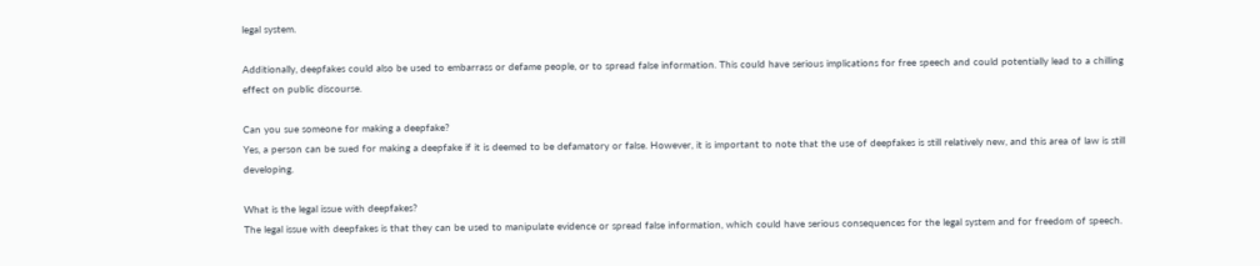legal system.

Additionally, deepfakes could also be used to embarrass or defame people, or to spread false information. This could have serious implications for free speech and could potentially lead to a chilling effect on public discourse.

Can you sue someone for making a deepfake?
Yes, a person can be sued for making a deepfake if it is deemed to be defamatory or false. However, it is important to note that the use of deepfakes is still relatively new, and this area of law is still developing.

What is the legal issue with deepfakes?
The legal issue with deepfakes is that they can be used to manipulate evidence or spread false information, which could have serious consequences for the legal system and for freedom of speech.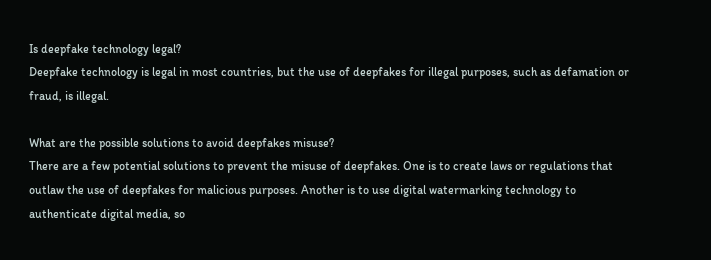Is deepfake technology legal?
Deepfake technology is legal in most countries, but the use of deepfakes for illegal purposes, such as defamation or fraud, is illegal.

What are the possible solutions to avoid deepfakes misuse?
There are a few potential solutions to prevent the misuse of deepfakes. One is to create laws or regulations that outlaw the use of deepfakes for malicious purposes. Another is to use digital watermarking technology to authenticate digital media, so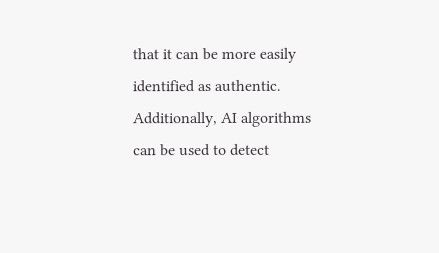that it can be more easily identified as authentic. Additionally, AI algorithms can be used to detect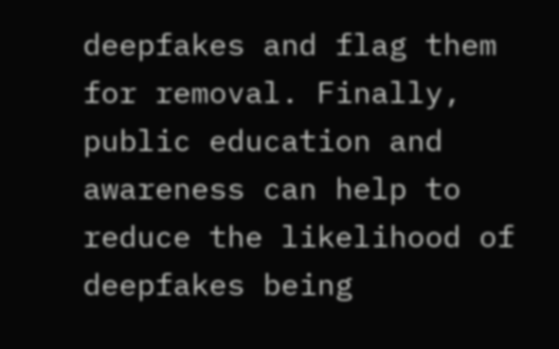deepfakes and flag them for removal. Finally, public education and awareness can help to reduce the likelihood of deepfakes being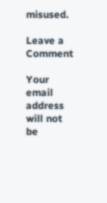misused.

Leave a Comment

Your email address will not be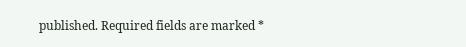published. Required fields are marked *